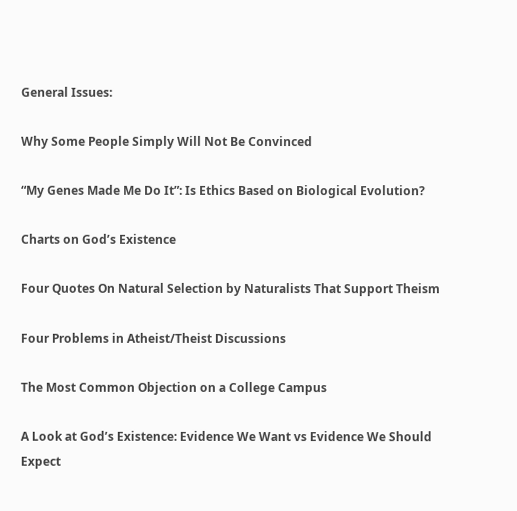General Issues:

Why Some People Simply Will Not Be Convinced

“My Genes Made Me Do It”: Is Ethics Based on Biological Evolution?

Charts on God’s Existence

Four Quotes On Natural Selection by Naturalists That Support Theism

Four Problems in Atheist/Theist Discussions

The Most Common Objection on a College Campus

A Look at God’s Existence: Evidence We Want vs Evidence We Should Expect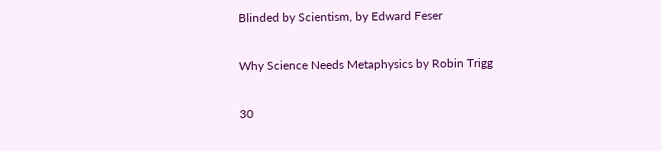Blinded by Scientism, by Edward Feser

Why Science Needs Metaphysics by Robin Trigg

30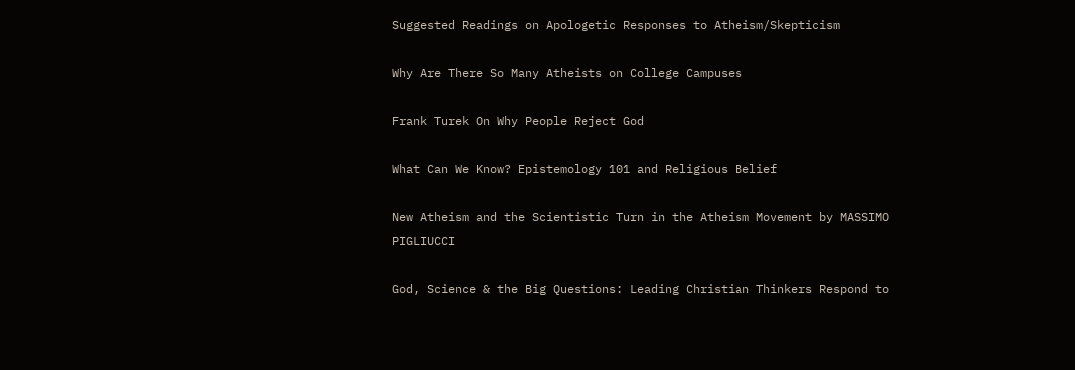Suggested Readings on Apologetic Responses to Atheism/Skepticism

Why Are There So Many Atheists on College Campuses

Frank Turek On Why People Reject God

What Can We Know? Epistemology 101 and Religious Belief

New Atheism and the Scientistic Turn in the Atheism Movement by MASSIMO PIGLIUCCI

God, Science & the Big Questions: Leading Christian Thinkers Respond to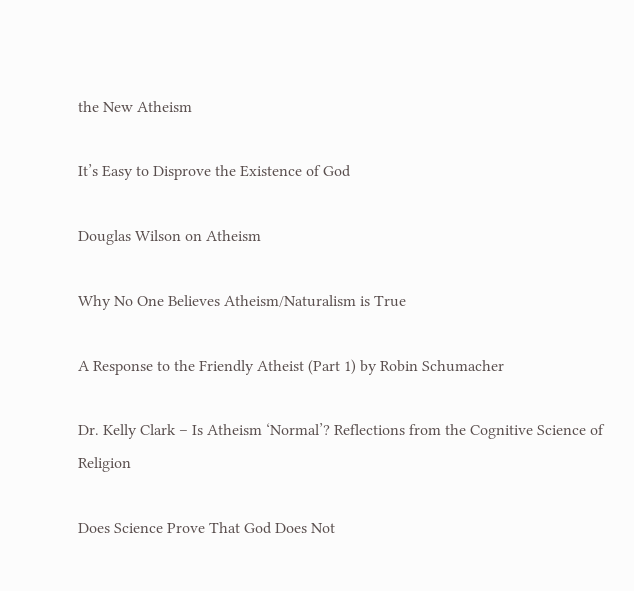the New Atheism

It’s Easy to Disprove the Existence of God

Douglas Wilson on Atheism

Why No One Believes Atheism/Naturalism is True

A Response to the Friendly Atheist (Part 1) by Robin Schumacher

Dr. Kelly Clark – Is Atheism ‘Normal’? Reflections from the Cognitive Science of Religion

Does Science Prove That God Does Not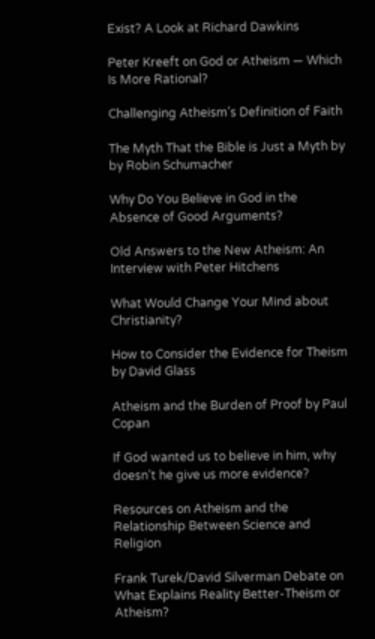Exist? A Look at Richard Dawkins

Peter Kreeft on God or Atheism — Which Is More Rational?

Challenging Atheism’s Definition of Faith

The Myth That the Bible is Just a Myth by by Robin Schumacher

Why Do You Believe in God in the Absence of Good Arguments?

Old Answers to the New Atheism: An Interview with Peter Hitchens

What Would Change Your Mind about Christianity?

How to Consider the Evidence for Theism by David Glass

Atheism and the Burden of Proof by Paul Copan

If God wanted us to believe in him, why doesn’t he give us more evidence?

Resources on Atheism and the Relationship Between Science and Religion

Frank Turek/David Silverman Debate on What Explains Reality Better-Theism or Atheism?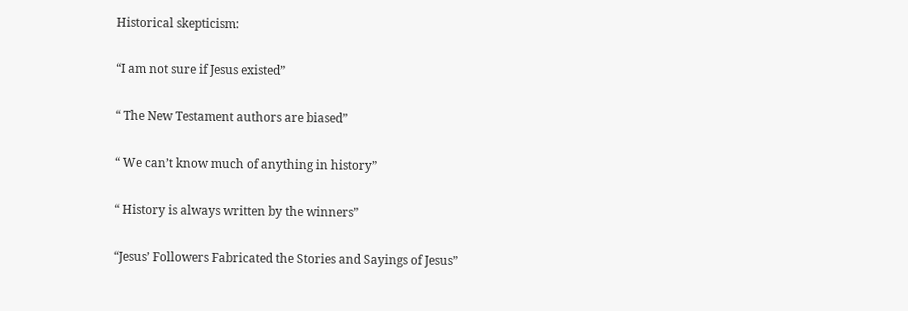Historical skepticism:

“I am not sure if Jesus existed”

“ The New Testament authors are biased”

“ We can’t know much of anything in history”

“ History is always written by the winners”

“Jesus’ Followers Fabricated the Stories and Sayings of Jesus”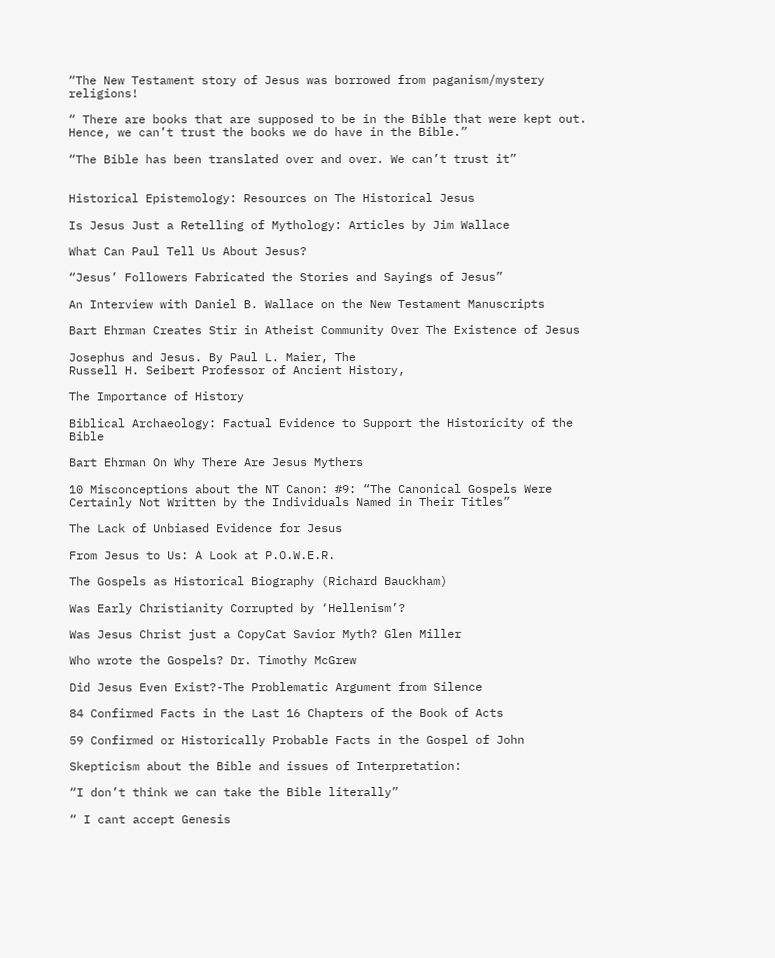“The New Testament story of Jesus was borrowed from paganism/mystery religions!

“ There are books that are supposed to be in the Bible that were kept out. Hence, we can’t trust the books we do have in the Bible.”

“The Bible has been translated over and over. We can’t trust it”


Historical Epistemology: Resources on The Historical Jesus

Is Jesus Just a Retelling of Mythology: Articles by Jim Wallace

What Can Paul Tell Us About Jesus?

“Jesus’ Followers Fabricated the Stories and Sayings of Jesus”

An Interview with Daniel B. Wallace on the New Testament Manuscripts

Bart Ehrman Creates Stir in Atheist Community Over The Existence of Jesus

Josephus and Jesus. By Paul L. Maier, The
Russell H. Seibert Professor of Ancient History,

The Importance of History

Biblical Archaeology: Factual Evidence to Support the Historicity of the Bible

Bart Ehrman On Why There Are Jesus Mythers

10 Misconceptions about the NT Canon: #9: “The Canonical Gospels Were Certainly Not Written by the Individuals Named in Their Titles”

The Lack of Unbiased Evidence for Jesus

From Jesus to Us: A Look at P.O.W.E.R.

The Gospels as Historical Biography (Richard Bauckham)

Was Early Christianity Corrupted by ‘Hellenism’?

Was Jesus Christ just a CopyCat Savior Myth? Glen Miller

Who wrote the Gospels? Dr. Timothy McGrew

Did Jesus Even Exist?-The Problematic Argument from Silence

84 Confirmed Facts in the Last 16 Chapters of the Book of Acts

59 Confirmed or Historically Probable Facts in the Gospel of John

Skepticism about the Bible and issues of Interpretation:

“I don’t think we can take the Bible literally”

“ I cant accept Genesis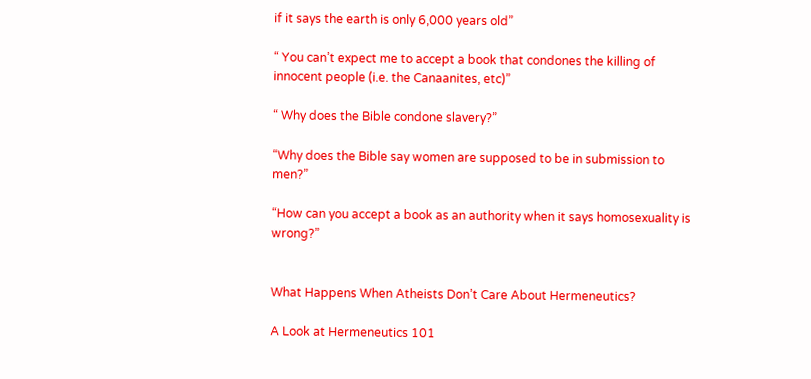if it says the earth is only 6,000 years old”

“ You can’t expect me to accept a book that condones the killing of innocent people (i.e. the Canaanites, etc)”

“ Why does the Bible condone slavery?”

“Why does the Bible say women are supposed to be in submission to men?”

“How can you accept a book as an authority when it says homosexuality is wrong?”


What Happens When Atheists Don’t Care About Hermeneutics?

A Look at Hermeneutics 101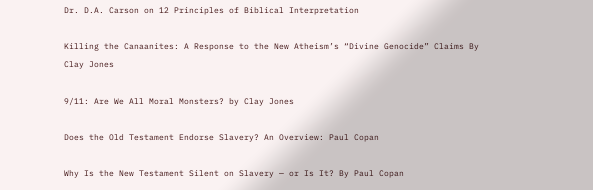Dr. D.A. Carson on 12 Principles of Biblical Interpretation

Killing the Canaanites: A Response to the New Atheism’s “Divine Genocide” Claims By Clay Jones

9/11: Are We All Moral Monsters? by Clay Jones

Does the Old Testament Endorse Slavery? An Overview: Paul Copan

Why Is the New Testament Silent on Slavery — or Is It? By Paul Copan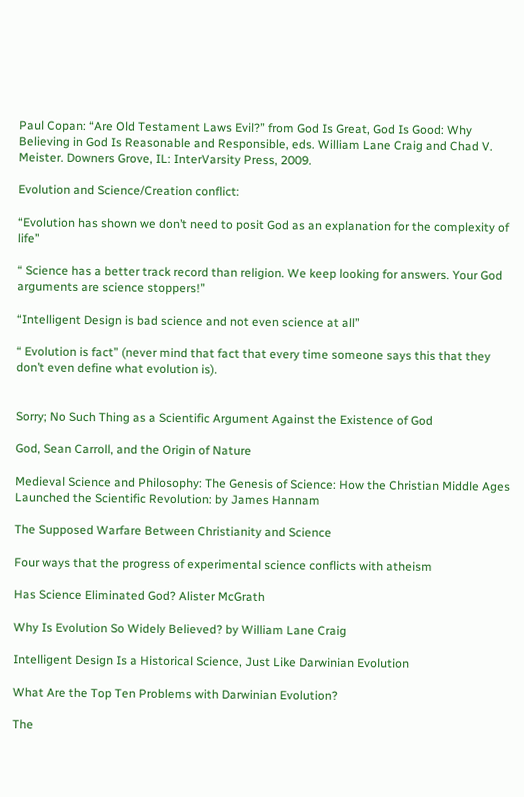Paul Copan: “Are Old Testament Laws Evil?” from God Is Great, God Is Good: Why Believing in God Is Reasonable and Responsible, eds. William Lane Craig and Chad V. Meister. Downers Grove, IL: InterVarsity Press, 2009.

Evolution and Science/Creation conflict:

“Evolution has shown we don’t need to posit God as an explanation for the complexity of life”

“ Science has a better track record than religion. We keep looking for answers. Your God arguments are science stoppers!”

“Intelligent Design is bad science and not even science at all”

“ Evolution is fact” (never mind that fact that every time someone says this that they don’t even define what evolution is).


Sorry; No Such Thing as a Scientific Argument Against the Existence of God

God, Sean Carroll, and the Origin of Nature

Medieval Science and Philosophy: The Genesis of Science: How the Christian Middle Ages Launched the Scientific Revolution: by James Hannam

The Supposed Warfare Between Christianity and Science

Four ways that the progress of experimental science conflicts with atheism

Has Science Eliminated God? Alister McGrath

Why Is Evolution So Widely Believed? by William Lane Craig

Intelligent Design Is a Historical Science, Just Like Darwinian Evolution

What Are the Top Ten Problems with Darwinian Evolution?

The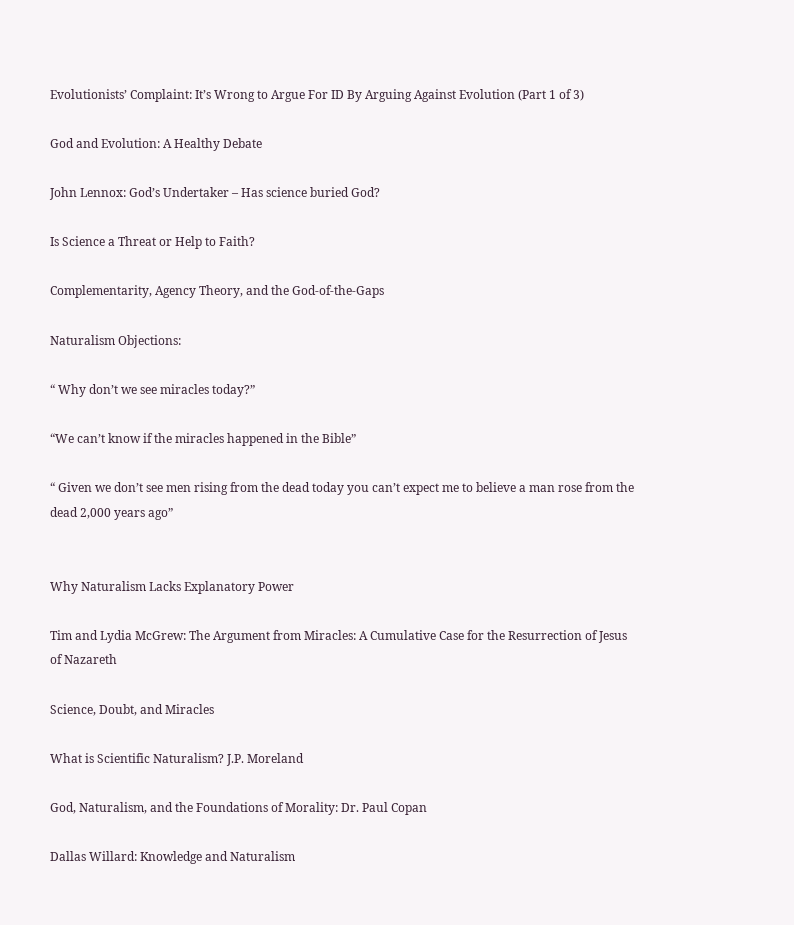Evolutionists’ Complaint: It’s Wrong to Argue For ID By Arguing Against Evolution (Part 1 of 3)

God and Evolution: A Healthy Debate

John Lennox: God’s Undertaker – Has science buried God?

Is Science a Threat or Help to Faith?

Complementarity, Agency Theory, and the God-of-the-Gaps

Naturalism Objections:

“ Why don’t we see miracles today?”

“We can’t know if the miracles happened in the Bible”

“ Given we don’t see men rising from the dead today you can’t expect me to believe a man rose from the dead 2,000 years ago”


Why Naturalism Lacks Explanatory Power

Tim and Lydia McGrew: The Argument from Miracles: A Cumulative Case for the Resurrection of Jesus of Nazareth

Science, Doubt, and Miracles

What is Scientific Naturalism? J.P. Moreland

God, Naturalism, and the Foundations of Morality: Dr. Paul Copan

Dallas Willard: Knowledge and Naturalism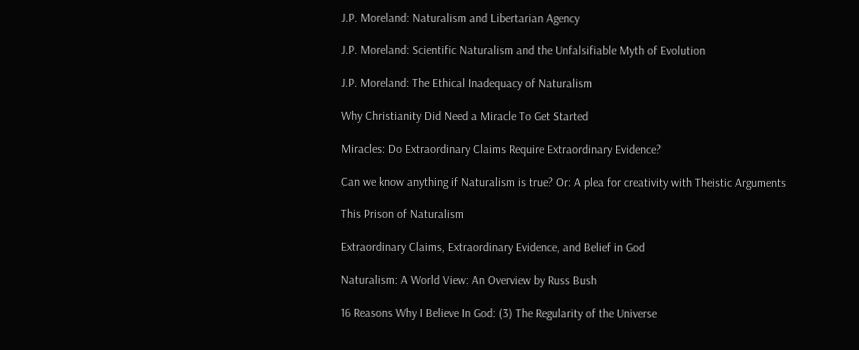J.P. Moreland: Naturalism and Libertarian Agency

J.P. Moreland: Scientific Naturalism and the Unfalsifiable Myth of Evolution

J.P. Moreland: The Ethical Inadequacy of Naturalism

Why Christianity Did Need a Miracle To Get Started

Miracles: Do Extraordinary Claims Require Extraordinary Evidence?

Can we know anything if Naturalism is true? Or: A plea for creativity with Theistic Arguments

This Prison of Naturalism

Extraordinary Claims, Extraordinary Evidence, and Belief in God

Naturalism: A World View: An Overview by Russ Bush

16 Reasons Why I Believe In God: (3) The Regularity of the Universe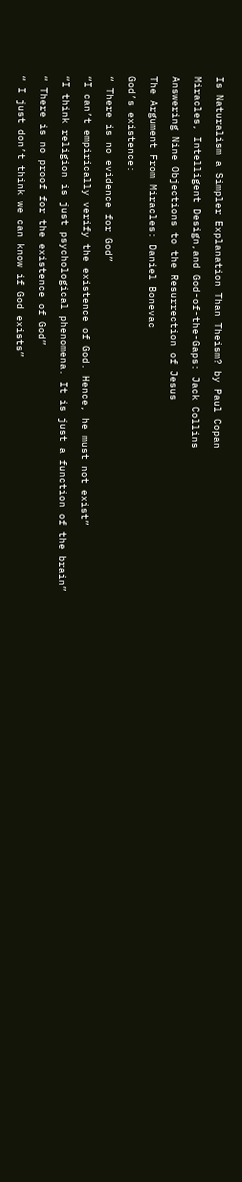Is Naturalism a Simpler Explanation Than Theism? by Paul Copan

Miracles, Intelligent Design,and God-of-the-Gaps: Jack Collins

Answering Nine Objections to the Resurrection of Jesus

The Argument From Miracles: Daniel Bonevac

God’s existence:

“ There is no evidence for God”

“I can’t empirically verify the existence of God. Hence, he must not exist”

“I think religion is just psychological phenomena. It is just a function of the brain”

“ There is no proof for the existence of God”

“ I just don’t think we can know if God exists”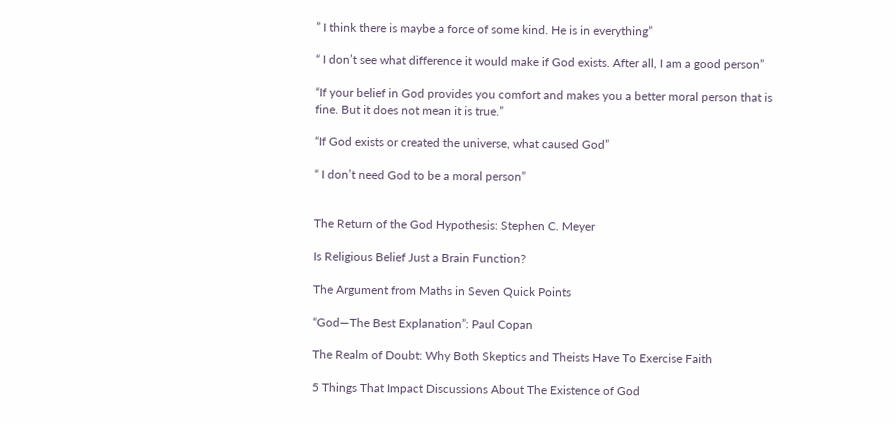” I think there is maybe a force of some kind. He is in everything”

“ I don’t see what difference it would make if God exists. After all, I am a good person”

“If your belief in God provides you comfort and makes you a better moral person that is fine. But it does not mean it is true.”

“If God exists or created the universe, what caused God”

“ I don’t need God to be a moral person”


The Return of the God Hypothesis: Stephen C. Meyer

Is Religious Belief Just a Brain Function?

The Argument from Maths in Seven Quick Points

“God—The Best Explanation”: Paul Copan

The Realm of Doubt: Why Both Skeptics and Theists Have To Exercise Faith

5 Things That Impact Discussions About The Existence of God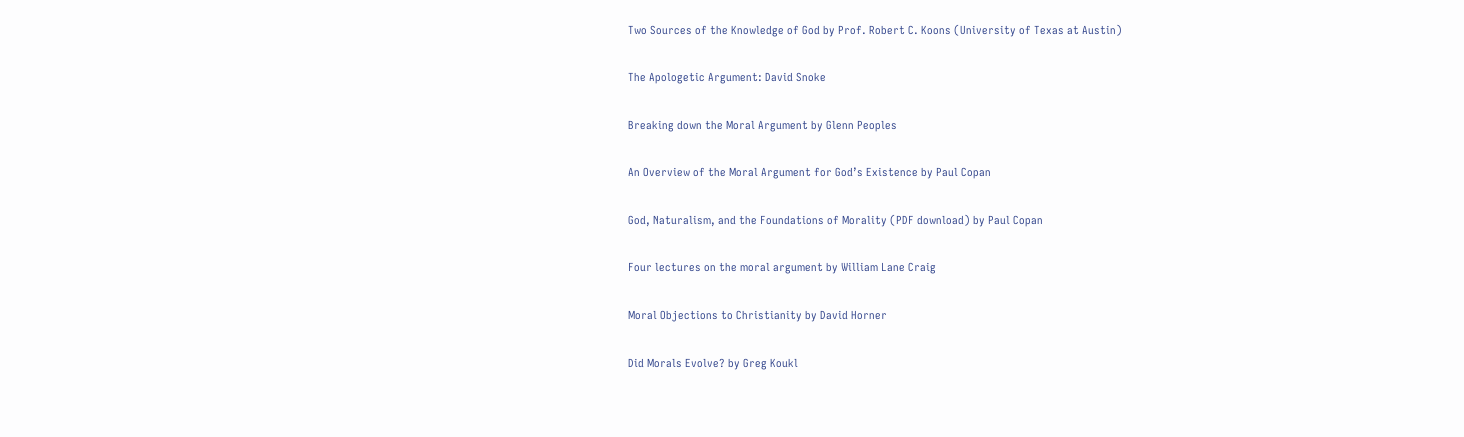Two Sources of the Knowledge of God by Prof. Robert C. Koons (University of Texas at Austin)

The Apologetic Argument: David Snoke

Breaking down the Moral Argument by Glenn Peoples

An Overview of the Moral Argument for God’s Existence by Paul Copan

God, Naturalism, and the Foundations of Morality (PDF download) by Paul Copan

Four lectures on the moral argument by William Lane Craig

Moral Objections to Christianity by David Horner

Did Morals Evolve? by Greg Koukl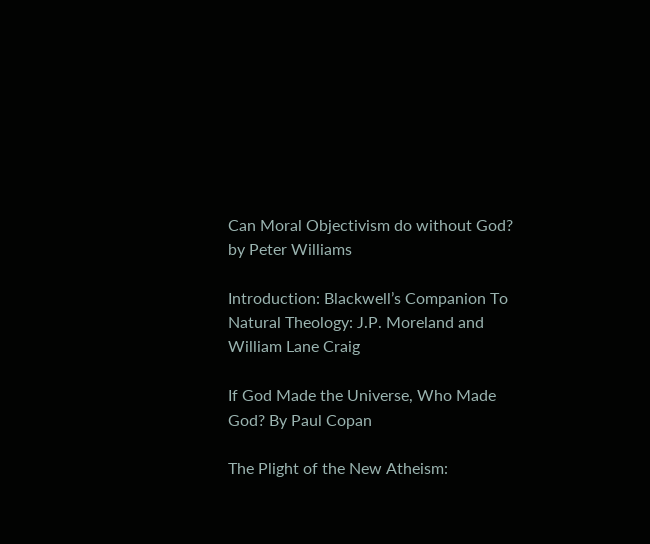Can Moral Objectivism do without God? by Peter Williams

Introduction: Blackwell’s Companion To Natural Theology: J.P. Moreland and William Lane Craig

If God Made the Universe, Who Made God? By Paul Copan

The Plight of the New Atheism: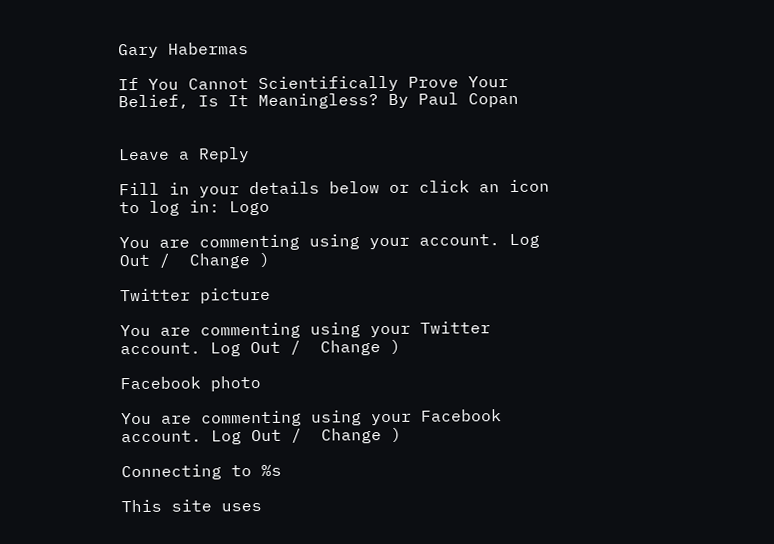Gary Habermas

If You Cannot Scientifically Prove Your Belief, Is It Meaningless? By Paul Copan


Leave a Reply

Fill in your details below or click an icon to log in: Logo

You are commenting using your account. Log Out /  Change )

Twitter picture

You are commenting using your Twitter account. Log Out /  Change )

Facebook photo

You are commenting using your Facebook account. Log Out /  Change )

Connecting to %s

This site uses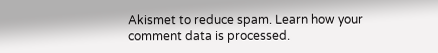Akismet to reduce spam. Learn how your comment data is processed.